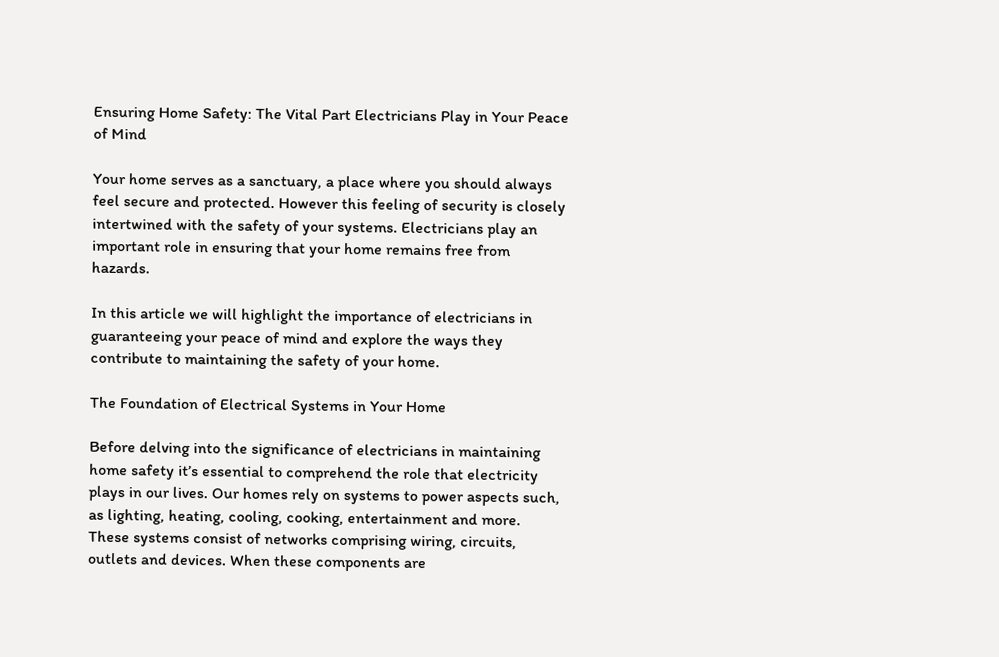Ensuring Home Safety: The Vital Part Electricians Play in Your Peace of Mind

Your home serves as a sanctuary, a place where you should always feel secure and protected. However this feeling of security is closely intertwined with the safety of your systems. Electricians play an important role in ensuring that your home remains free from hazards.

In this article we will highlight the importance of electricians in guaranteeing your peace of mind and explore the ways they contribute to maintaining the safety of your home.

The Foundation of Electrical Systems in Your Home

Before delving into the significance of electricians in maintaining home safety it’s essential to comprehend the role that electricity plays in our lives. Our homes rely on systems to power aspects such, as lighting, heating, cooling, cooking, entertainment and more. These systems consist of networks comprising wiring, circuits, outlets and devices. When these components are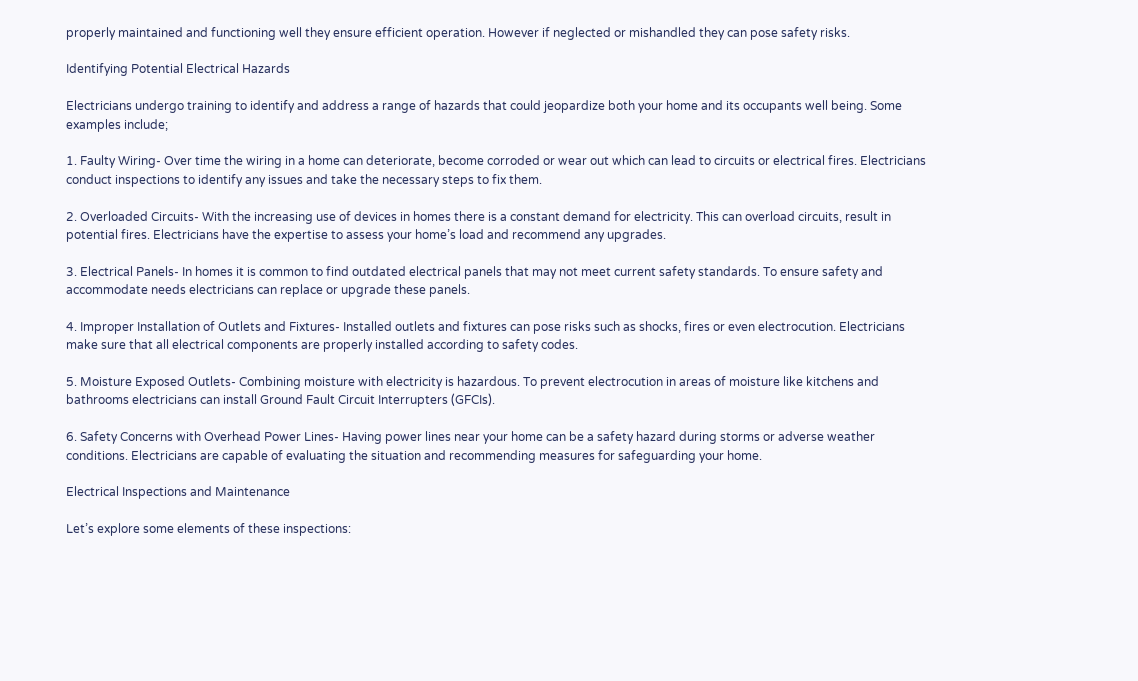properly maintained and functioning well they ensure efficient operation. However if neglected or mishandled they can pose safety risks.

Identifying Potential Electrical Hazards

Electricians undergo training to identify and address a range of hazards that could jeopardize both your home and its occupants well being. Some examples include;

1. Faulty Wiring- Over time the wiring in a home can deteriorate, become corroded or wear out which can lead to circuits or electrical fires. Electricians conduct inspections to identify any issues and take the necessary steps to fix them.

2. Overloaded Circuits- With the increasing use of devices in homes there is a constant demand for electricity. This can overload circuits, result in potential fires. Electricians have the expertise to assess your home’s load and recommend any upgrades.

3. Electrical Panels- In homes it is common to find outdated electrical panels that may not meet current safety standards. To ensure safety and accommodate needs electricians can replace or upgrade these panels.

4. Improper Installation of Outlets and Fixtures- Installed outlets and fixtures can pose risks such as shocks, fires or even electrocution. Electricians make sure that all electrical components are properly installed according to safety codes.

5. Moisture Exposed Outlets- Combining moisture with electricity is hazardous. To prevent electrocution in areas of moisture like kitchens and bathrooms electricians can install Ground Fault Circuit Interrupters (GFCIs).

6. Safety Concerns with Overhead Power Lines- Having power lines near your home can be a safety hazard during storms or adverse weather conditions. Electricians are capable of evaluating the situation and recommending measures for safeguarding your home.

Electrical Inspections and Maintenance

Let’s explore some elements of these inspections: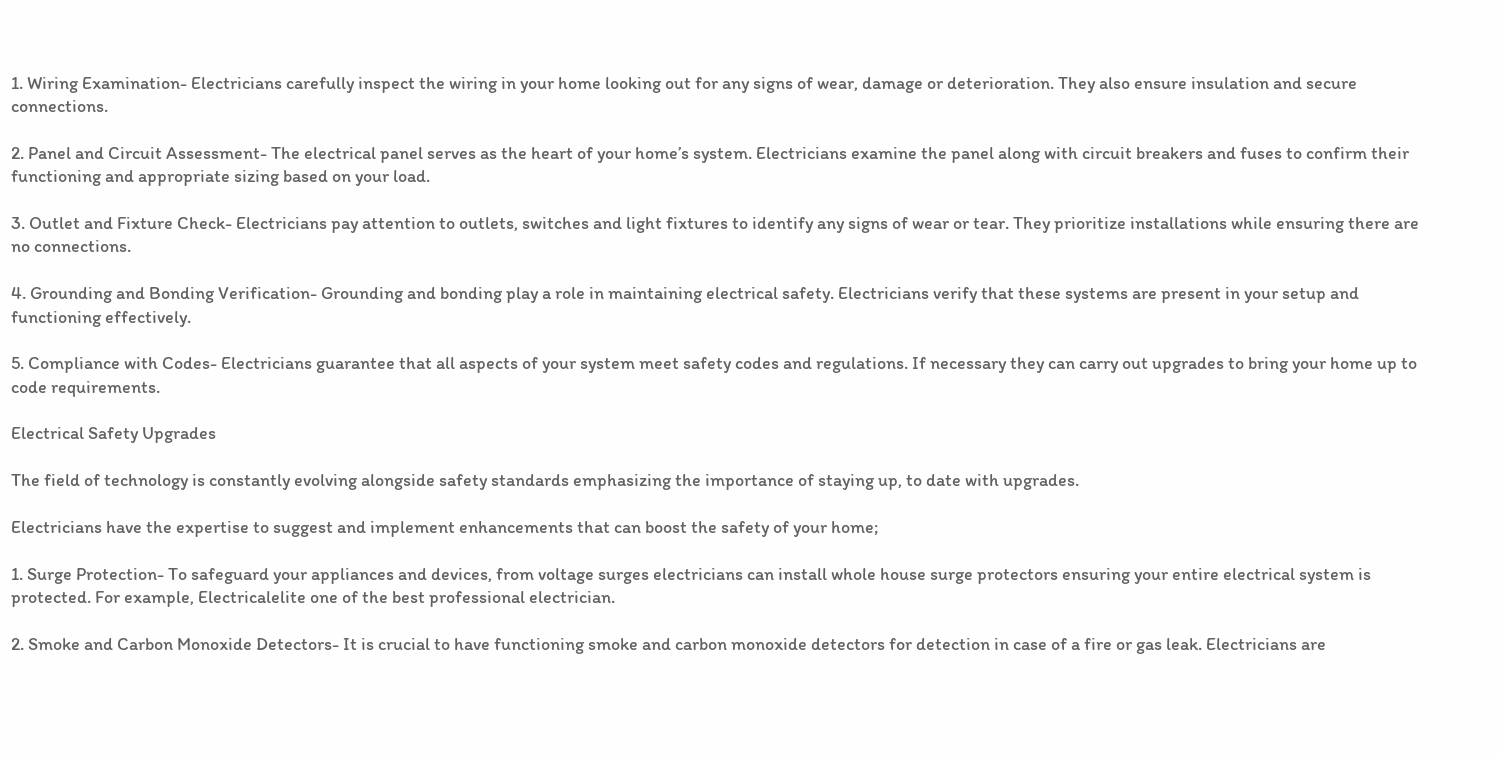1. Wiring Examination- Electricians carefully inspect the wiring in your home looking out for any signs of wear, damage or deterioration. They also ensure insulation and secure connections.

2. Panel and Circuit Assessment- The electrical panel serves as the heart of your home’s system. Electricians examine the panel along with circuit breakers and fuses to confirm their functioning and appropriate sizing based on your load.

3. Outlet and Fixture Check- Electricians pay attention to outlets, switches and light fixtures to identify any signs of wear or tear. They prioritize installations while ensuring there are no connections.

4. Grounding and Bonding Verification- Grounding and bonding play a role in maintaining electrical safety. Electricians verify that these systems are present in your setup and functioning effectively.

5. Compliance with Codes- Electricians guarantee that all aspects of your system meet safety codes and regulations. If necessary they can carry out upgrades to bring your home up to code requirements.

Electrical Safety Upgrades

The field of technology is constantly evolving alongside safety standards emphasizing the importance of staying up, to date with upgrades.

Electricians have the expertise to suggest and implement enhancements that can boost the safety of your home;

1. Surge Protection- To safeguard your appliances and devices, from voltage surges electricians can install whole house surge protectors ensuring your entire electrical system is protected. For example, Electricalelite one of the best professional electrician.

2. Smoke and Carbon Monoxide Detectors- It is crucial to have functioning smoke and carbon monoxide detectors for detection in case of a fire or gas leak. Electricians are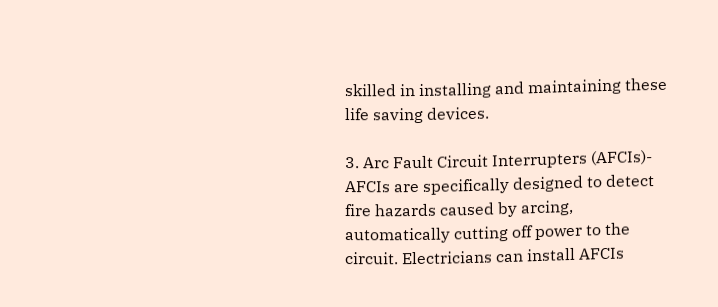skilled in installing and maintaining these life saving devices.

3. Arc Fault Circuit Interrupters (AFCIs)- AFCIs are specifically designed to detect fire hazards caused by arcing, automatically cutting off power to the circuit. Electricians can install AFCIs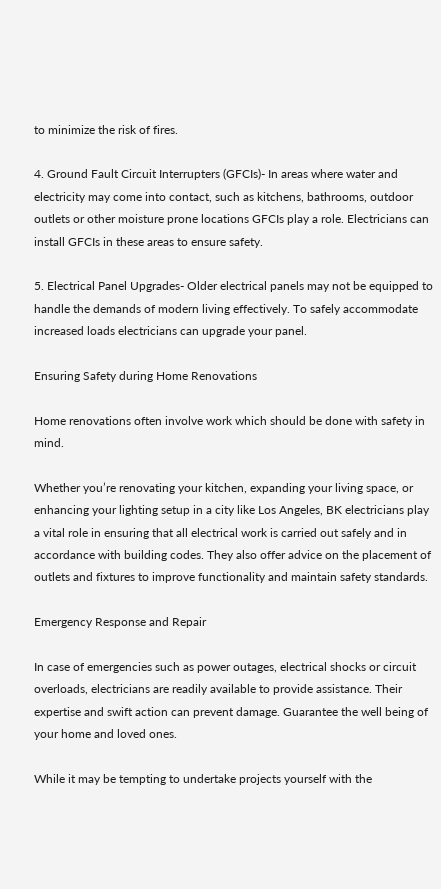to minimize the risk of fires.

4. Ground Fault Circuit Interrupters (GFCIs)- In areas where water and electricity may come into contact, such as kitchens, bathrooms, outdoor outlets or other moisture prone locations GFCIs play a role. Electricians can install GFCIs in these areas to ensure safety.

5. Electrical Panel Upgrades- Older electrical panels may not be equipped to handle the demands of modern living effectively. To safely accommodate increased loads electricians can upgrade your panel.

Ensuring Safety during Home Renovations

Home renovations often involve work which should be done with safety in mind.

Whether you’re renovating your kitchen, expanding your living space, or enhancing your lighting setup in a city like Los Angeles, BK electricians play a vital role in ensuring that all electrical work is carried out safely and in accordance with building codes. They also offer advice on the placement of outlets and fixtures to improve functionality and maintain safety standards.

Emergency Response and Repair

In case of emergencies such as power outages, electrical shocks or circuit overloads, electricians are readily available to provide assistance. Their expertise and swift action can prevent damage. Guarantee the well being of your home and loved ones.

While it may be tempting to undertake projects yourself with the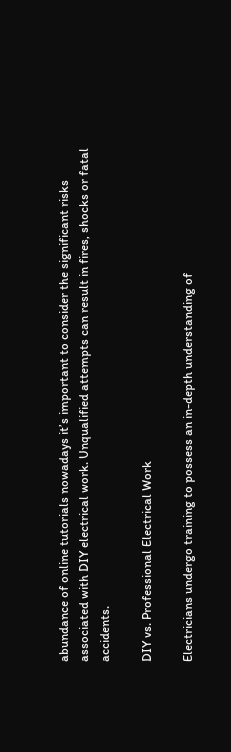abundance of online tutorials nowadays it’s important to consider the significant risks associated with DIY electrical work. Unqualified attempts can result in fires, shocks or fatal accidents.

DIY vs. Professional Electrical Work

Electricians undergo training to possess an in-depth understanding of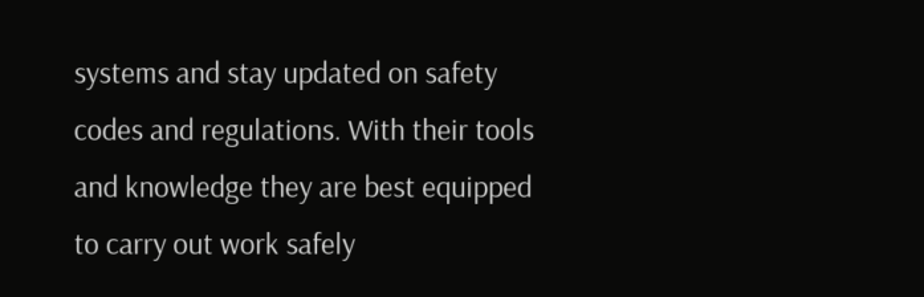systems and stay updated on safety codes and regulations. With their tools and knowledge they are best equipped to carry out work safely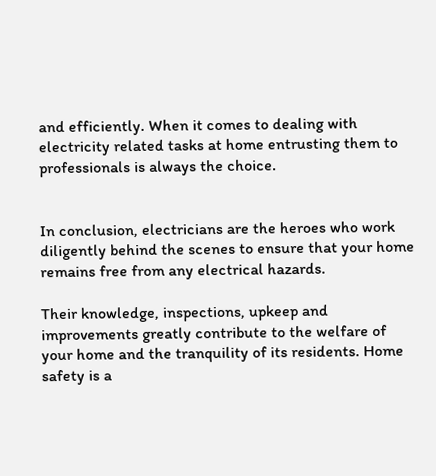and efficiently. When it comes to dealing with electricity related tasks at home entrusting them to professionals is always the choice.


In conclusion, electricians are the heroes who work diligently behind the scenes to ensure that your home remains free from any electrical hazards.

Their knowledge, inspections, upkeep and improvements greatly contribute to the welfare of your home and the tranquility of its residents. Home safety is a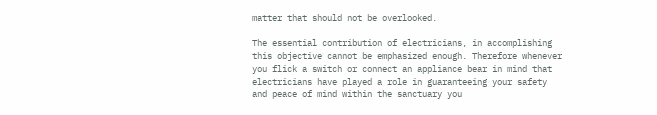matter that should not be overlooked.

The essential contribution of electricians, in accomplishing this objective cannot be emphasized enough. Therefore whenever you flick a switch or connect an appliance bear in mind that electricians have played a role in guaranteeing your safety and peace of mind within the sanctuary you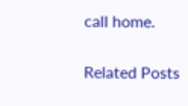call home.

Related Posts